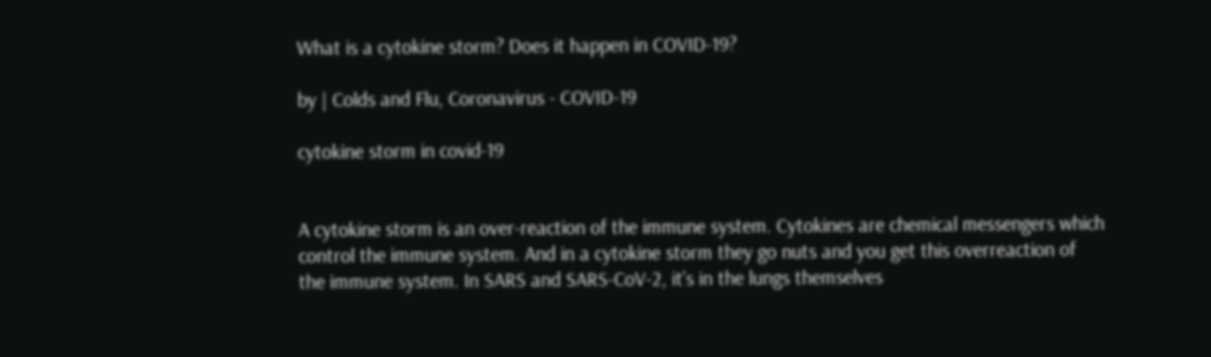What is a cytokine storm? Does it happen in COVID-19?

by | Colds and Flu, Coronavirus - COVID-19

cytokine storm in covid-19


A cytokine storm is an over-reaction of the immune system. Cytokines are chemical messengers which control the immune system. And in a cytokine storm they go nuts and you get this overreaction of the immune system. In SARS and SARS-CoV-2, it’s in the lungs themselves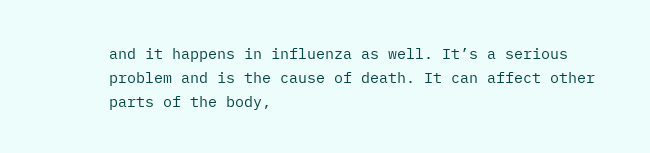and it happens in influenza as well. It’s a serious problem and is the cause of death. It can affect other parts of the body,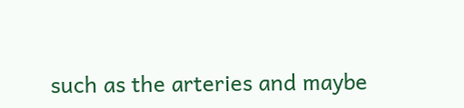such as the arteries and maybe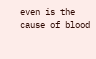even is the cause of blood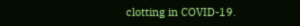clotting in COVID-19.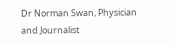Dr Norman Swan, Physician and Journalist